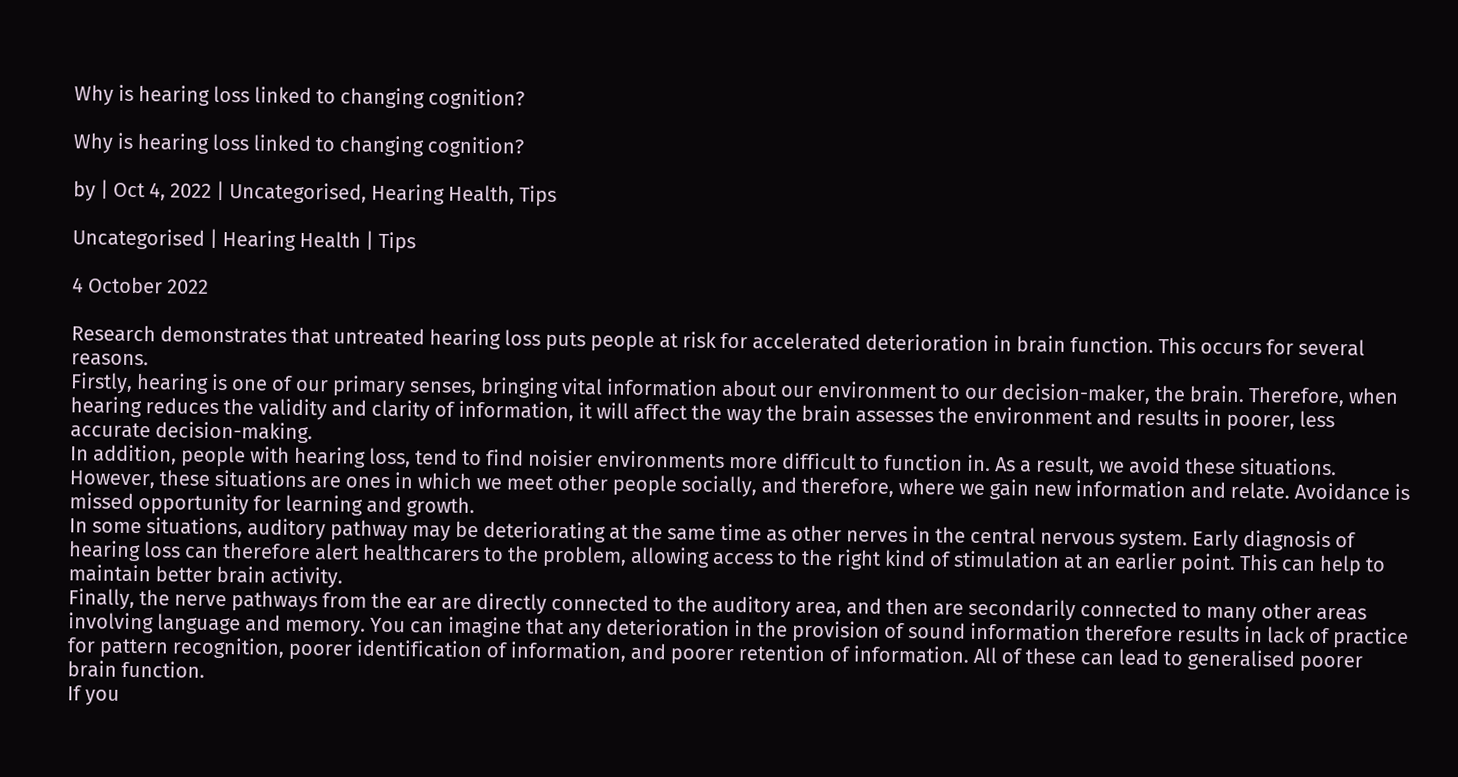Why is hearing loss linked to changing cognition?

Why is hearing loss linked to changing cognition?

by | Oct 4, 2022 | Uncategorised, Hearing Health, Tips

Uncategorised | Hearing Health | Tips

4 October 2022

Research demonstrates that untreated hearing loss puts people at risk for accelerated deterioration in brain function. This occurs for several reasons.
Firstly, hearing is one of our primary senses, bringing vital information about our environment to our decision-maker, the brain. Therefore, when hearing reduces the validity and clarity of information, it will affect the way the brain assesses the environment and results in poorer, less accurate decision-making.
In addition, people with hearing loss, tend to find noisier environments more difficult to function in. As a result, we avoid these situations. However, these situations are ones in which we meet other people socially, and therefore, where we gain new information and relate. Avoidance is missed opportunity for learning and growth.
In some situations, auditory pathway may be deteriorating at the same time as other nerves in the central nervous system. Early diagnosis of hearing loss can therefore alert healthcarers to the problem, allowing access to the right kind of stimulation at an earlier point. This can help to maintain better brain activity.
Finally, the nerve pathways from the ear are directly connected to the auditory area, and then are secondarily connected to many other areas involving language and memory. You can imagine that any deterioration in the provision of sound information therefore results in lack of practice for pattern recognition, poorer identification of information, and poorer retention of information. All of these can lead to generalised poorer brain function.
If you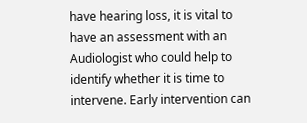have hearing loss, it is vital to have an assessment with an Audiologist who could help to identify whether it is time to intervene. Early intervention can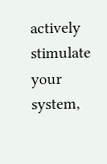actively stimulate your system,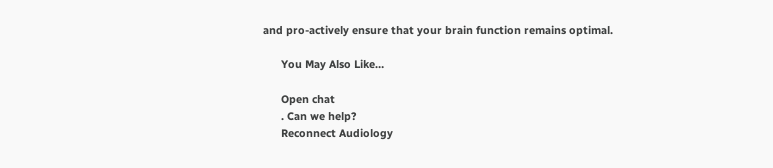and pro-actively ensure that your brain function remains optimal.

      You May Also Like…

      Open chat
      . Can we help?
      Reconnect Audiology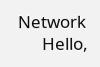Network
      Hello,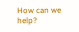How can we help?